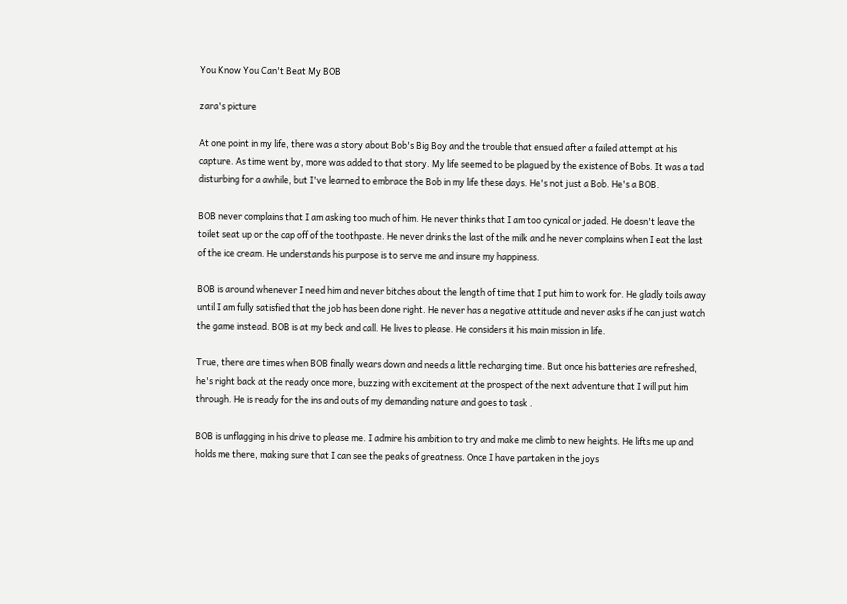You Know You Can't Beat My BOB

zara's picture

At one point in my life, there was a story about Bob's Big Boy and the trouble that ensued after a failed attempt at his capture. As time went by, more was added to that story. My life seemed to be plagued by the existence of Bobs. It was a tad disturbing for a awhile, but I've learned to embrace the Bob in my life these days. He's not just a Bob. He's a BOB.

BOB never complains that I am asking too much of him. He never thinks that I am too cynical or jaded. He doesn't leave the toilet seat up or the cap off of the toothpaste. He never drinks the last of the milk and he never complains when I eat the last of the ice cream. He understands his purpose is to serve me and insure my happiness.

BOB is around whenever I need him and never bitches about the length of time that I put him to work for. He gladly toils away until I am fully satisfied that the job has been done right. He never has a negative attitude and never asks if he can just watch the game instead. BOB is at my beck and call. He lives to please. He considers it his main mission in life.

True, there are times when BOB finally wears down and needs a little recharging time. But once his batteries are refreshed, he's right back at the ready once more, buzzing with excitement at the prospect of the next adventure that I will put him through. He is ready for the ins and outs of my demanding nature and goes to task .

BOB is unflagging in his drive to please me. I admire his ambition to try and make me climb to new heights. He lifts me up and holds me there, making sure that I can see the peaks of greatness. Once I have partaken in the joys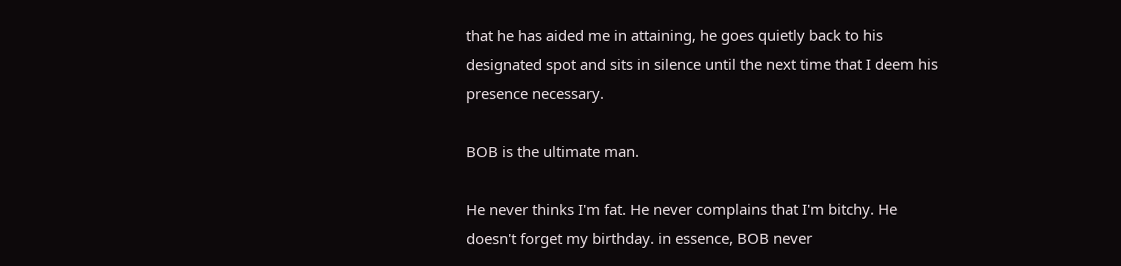that he has aided me in attaining, he goes quietly back to his designated spot and sits in silence until the next time that I deem his presence necessary.

BOB is the ultimate man.

He never thinks I'm fat. He never complains that I'm bitchy. He doesn't forget my birthday. in essence, BOB never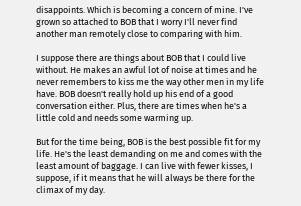disappoints. Which is becoming a concern of mine. I've grown so attached to BOB that I worry I'll never find another man remotely close to comparing with him.

I suppose there are things about BOB that I could live without. He makes an awful lot of noise at times and he never remembers to kiss me the way other men in my life have. BOB doesn't really hold up his end of a good conversation either. Plus, there are times when he's a little cold and needs some warming up.

But for the time being, BOB is the best possible fit for my life. He's the least demanding on me and comes with the least amount of baggage. I can live with fewer kisses, I suppose, if it means that he will always be there for the climax of my day.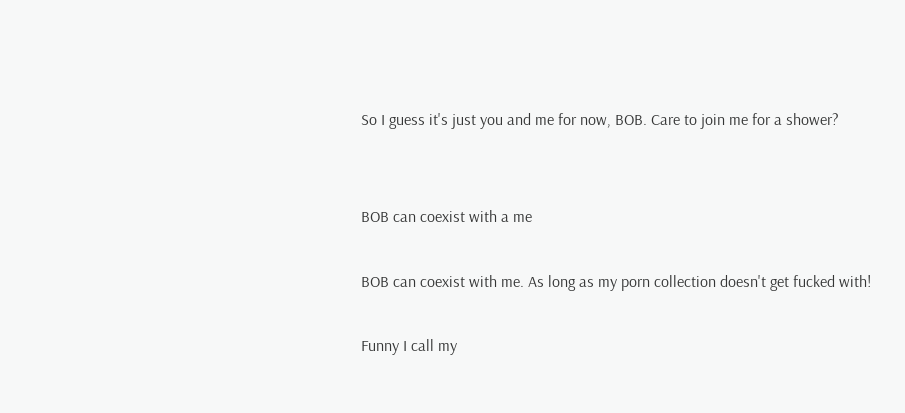So I guess it's just you and me for now, BOB. Care to join me for a shower?


BOB can coexist with a me

BOB can coexist with me. As long as my porn collection doesn't get fucked with!

Funny I call my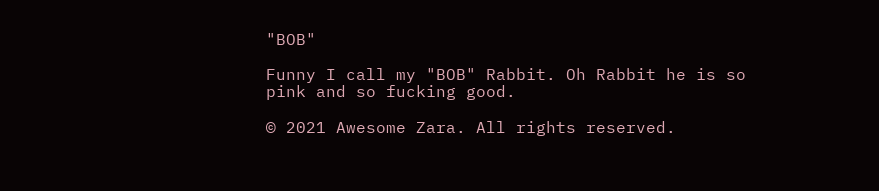"BOB"

Funny I call my "BOB" Rabbit. Oh Rabbit he is so pink and so fucking good.

© 2021 Awesome Zara. All rights reserved.